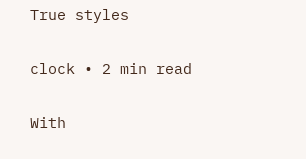True styles

clock • 2 min read

With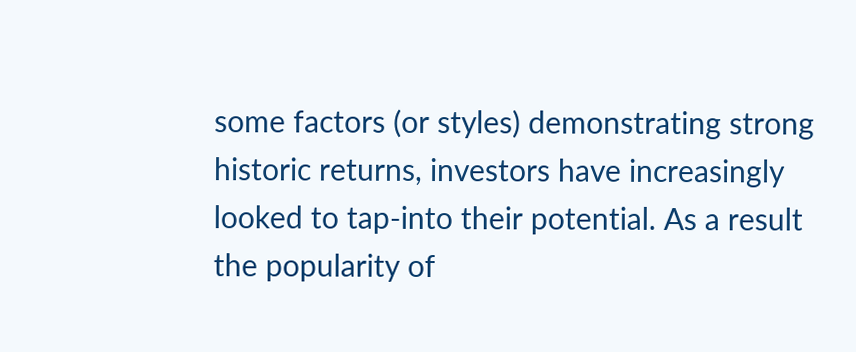some factors (or styles) demonstrating strong historic returns, investors have increasingly looked to tap-into their potential. As a result the popularity of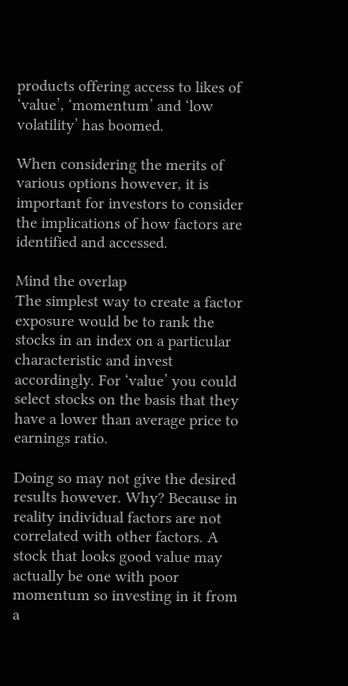products offering access to likes of ‘value’, ‘momentum’ and ‘low volatility’ has boomed.

When considering the merits of various options however, it is important for investors to consider the implications of how factors are identified and accessed.

Mind the overlap
The simplest way to create a factor exposure would be to rank the stocks in an index on a particular characteristic and invest accordingly. For ‘value’ you could select stocks on the basis that they have a lower than average price to earnings ratio.

Doing so may not give the desired results however. Why? Because in reality individual factors are not correlated with other factors. A stock that looks good value may actually be one with poor momentum so investing in it from a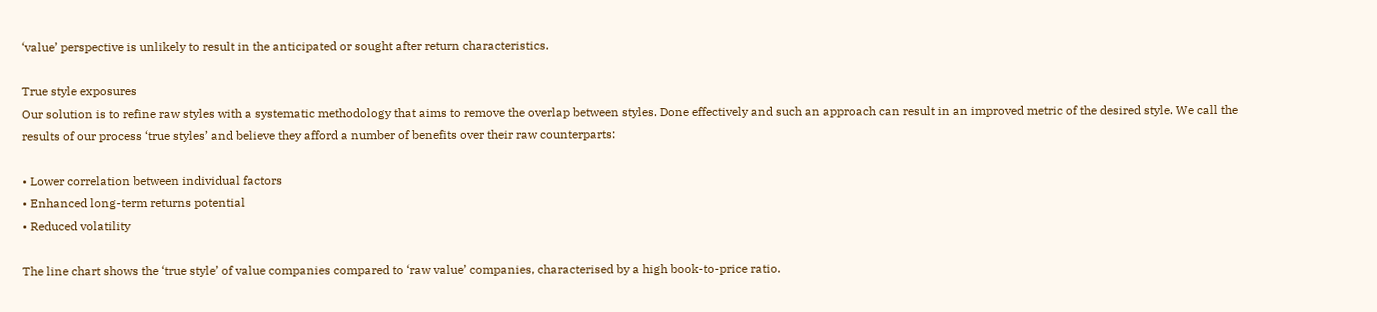‘value’ perspective is unlikely to result in the anticipated or sought after return characteristics.

True style exposures
Our solution is to refine raw styles with a systematic methodology that aims to remove the overlap between styles. Done effectively and such an approach can result in an improved metric of the desired style. We call the results of our process ‘true styles’ and believe they afford a number of benefits over their raw counterparts:

• Lower correlation between individual factors
• Enhanced long-term returns potential
• Reduced volatility

The line chart shows the ‘true style’ of value companies compared to ‘raw value’ companies, characterised by a high book-to-price ratio.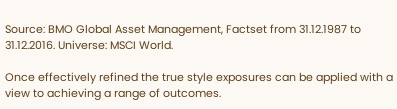Source: BMO Global Asset Management, Factset from 31.12.1987 to 31.12.2016. Universe: MSCI World.

Once effectively refined the true style exposures can be applied with a view to achieving a range of outcomes.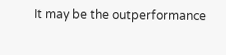It may be the outperformance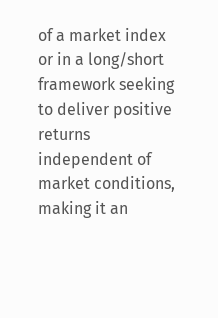of a market index or in a long/short framework seeking to deliver positive returns independent of market conditions, making it an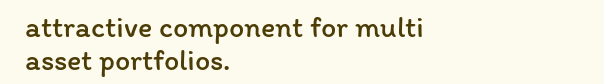attractive component for multi asset portfolios.